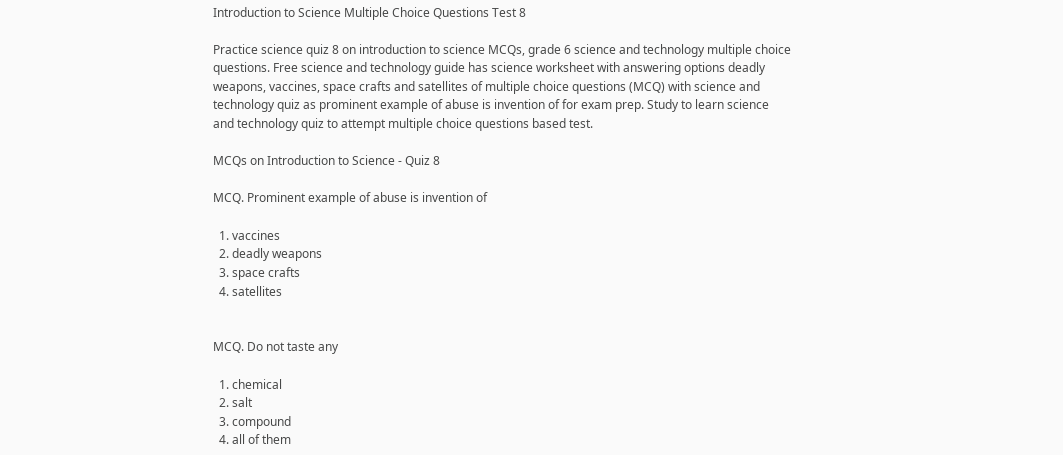Introduction to Science Multiple Choice Questions Test 8

Practice science quiz 8 on introduction to science MCQs, grade 6 science and technology multiple choice questions. Free science and technology guide has science worksheet with answering options deadly weapons, vaccines, space crafts and satellites of multiple choice questions (MCQ) with science and technology quiz as prominent example of abuse is invention of for exam prep. Study to learn science and technology quiz to attempt multiple choice questions based test.

MCQs on Introduction to Science - Quiz 8

MCQ. Prominent example of abuse is invention of

  1. vaccines
  2. deadly weapons
  3. space crafts
  4. satellites


MCQ. Do not taste any

  1. chemical
  2. salt
  3. compound
  4. all of them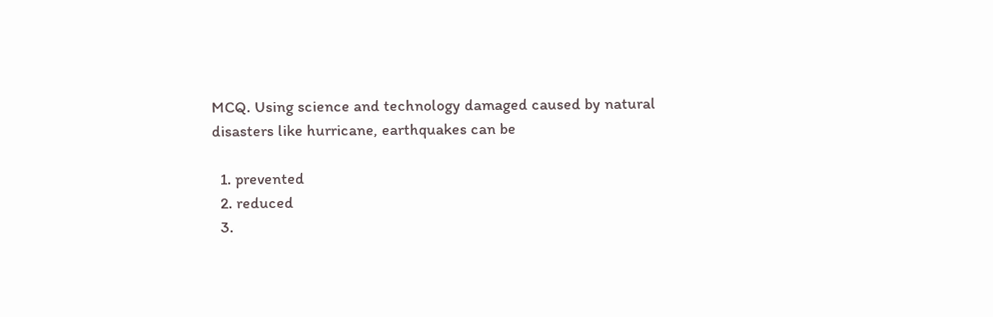MCQ. Using science and technology damaged caused by natural disasters like hurricane, earthquakes can be

  1. prevented
  2. reduced
  3.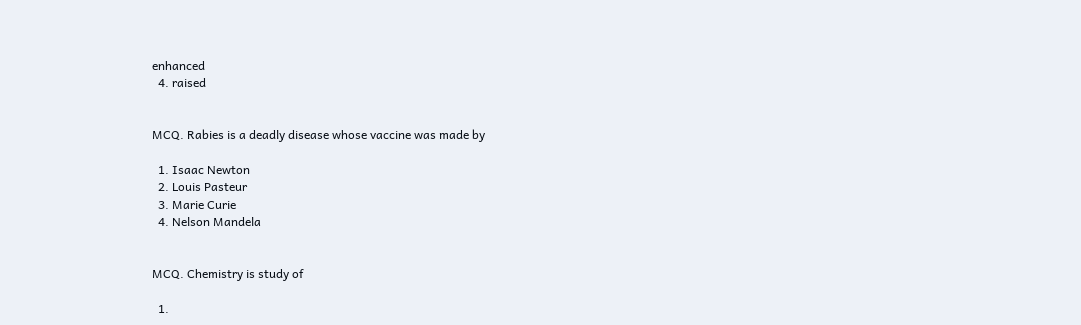enhanced
  4. raised


MCQ. Rabies is a deadly disease whose vaccine was made by

  1. Isaac Newton
  2. Louis Pasteur
  3. Marie Curie
  4. Nelson Mandela


MCQ. Chemistry is study of

  1.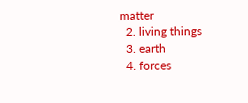matter
  2. living things
  3. earth
  4. forces